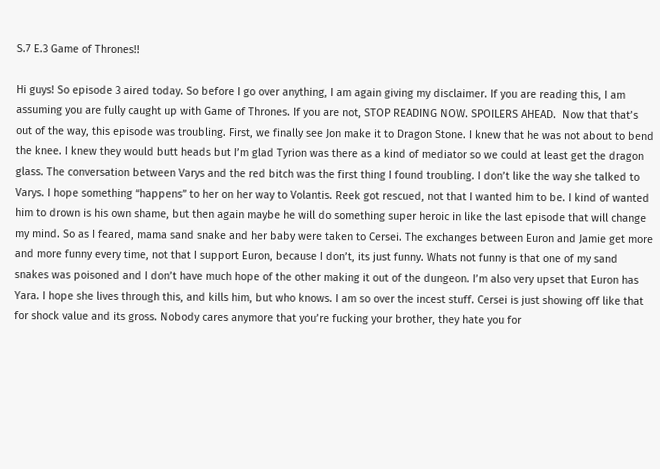S.7 E.3 Game of Thrones!!

Hi guys! So episode 3 aired today. So before I go over anything, I am again giving my disclaimer. If you are reading this, I am assuming you are fully caught up with Game of Thrones. If you are not, STOP READING NOW. SPOILERS AHEAD.  Now that that’s out of the way, this episode was troubling. First, we finally see Jon make it to Dragon Stone. I knew that he was not about to bend the knee. I knew they would butt heads but I’m glad Tyrion was there as a kind of mediator so we could at least get the dragon glass. The conversation between Varys and the red bitch was the first thing I found troubling. I don’t like the way she talked to Varys. I hope something “happens” to her on her way to Volantis. Reek got rescued, not that I wanted him to be. I kind of wanted him to drown is his own shame, but then again maybe he will do something super heroic in like the last episode that will change my mind. So as I feared, mama sand snake and her baby were taken to Cersei. The exchanges between Euron and Jamie get more and more funny every time, not that I support Euron, because I don’t, its just funny. Whats not funny is that one of my sand snakes was poisoned and I don’t have much hope of the other making it out of the dungeon. I’m also very upset that Euron has Yara. I hope she lives through this, and kills him, but who knows. I am so over the incest stuff. Cersei is just showing off like that for shock value and its gross. Nobody cares anymore that you’re fucking your brother, they hate you for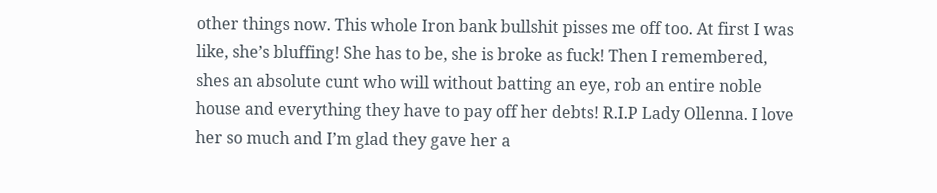other things now. This whole Iron bank bullshit pisses me off too. At first I was like, she’s bluffing! She has to be, she is broke as fuck! Then I remembered, shes an absolute cunt who will without batting an eye, rob an entire noble house and everything they have to pay off her debts! R.I.P Lady Ollenna. I love her so much and I’m glad they gave her a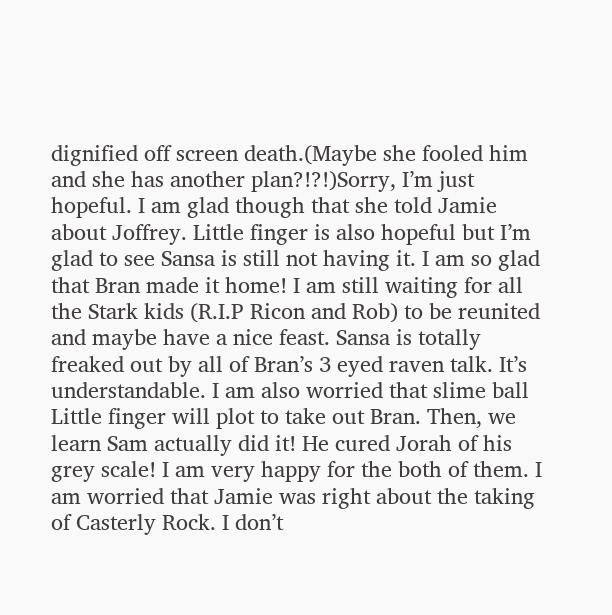dignified off screen death.(Maybe she fooled him and she has another plan?!?!)Sorry, I’m just hopeful. I am glad though that she told Jamie about Joffrey. Little finger is also hopeful but I’m glad to see Sansa is still not having it. I am so glad that Bran made it home! I am still waiting for all the Stark kids (R.I.P Ricon and Rob) to be reunited and maybe have a nice feast. Sansa is totally freaked out by all of Bran’s 3 eyed raven talk. It’s understandable. I am also worried that slime ball Little finger will plot to take out Bran. Then, we learn Sam actually did it! He cured Jorah of his grey scale! I am very happy for the both of them. I am worried that Jamie was right about the taking of Casterly Rock. I don’t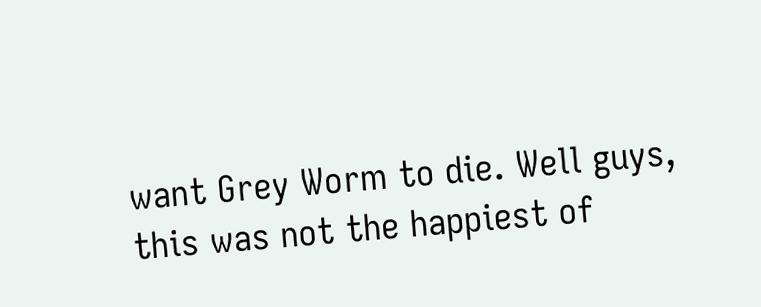want Grey Worm to die. Well guys, this was not the happiest of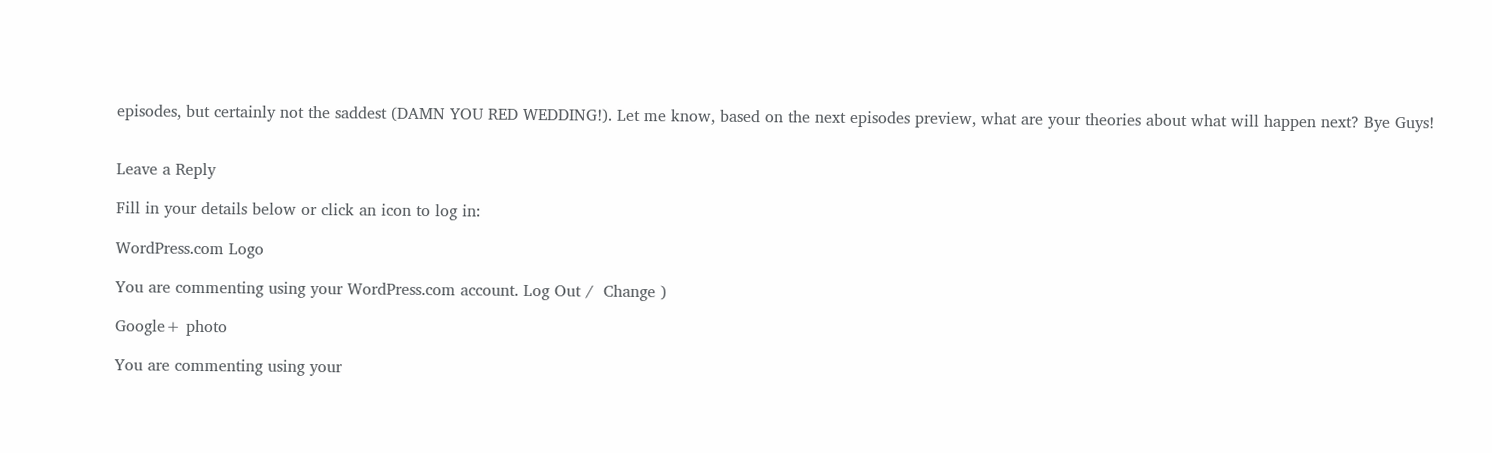episodes, but certainly not the saddest (DAMN YOU RED WEDDING!). Let me know, based on the next episodes preview, what are your theories about what will happen next? Bye Guys!


Leave a Reply

Fill in your details below or click an icon to log in:

WordPress.com Logo

You are commenting using your WordPress.com account. Log Out /  Change )

Google+ photo

You are commenting using your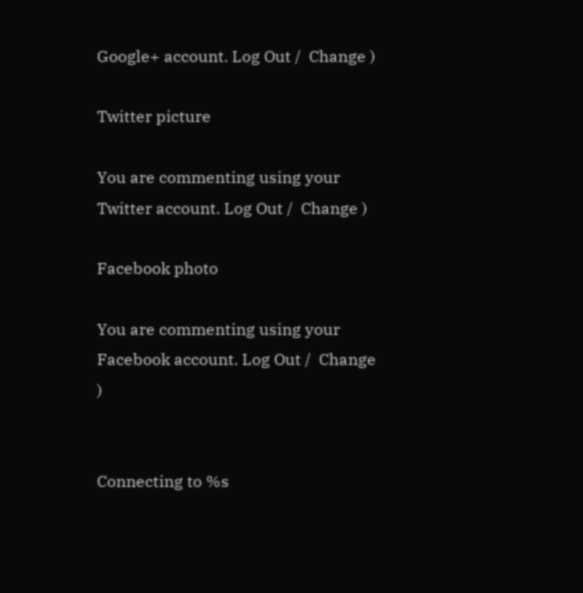Google+ account. Log Out /  Change )

Twitter picture

You are commenting using your Twitter account. Log Out /  Change )

Facebook photo

You are commenting using your Facebook account. Log Out /  Change )


Connecting to %s